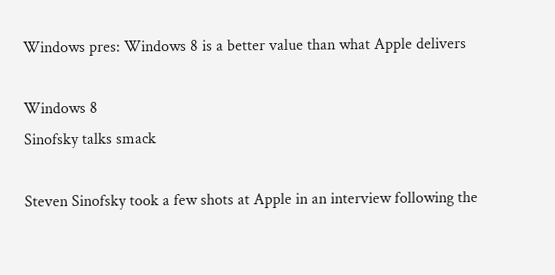Windows pres: Windows 8 is a better value than what Apple delivers

Windows 8
Sinofsky talks smack

Steven Sinofsky took a few shots at Apple in an interview following the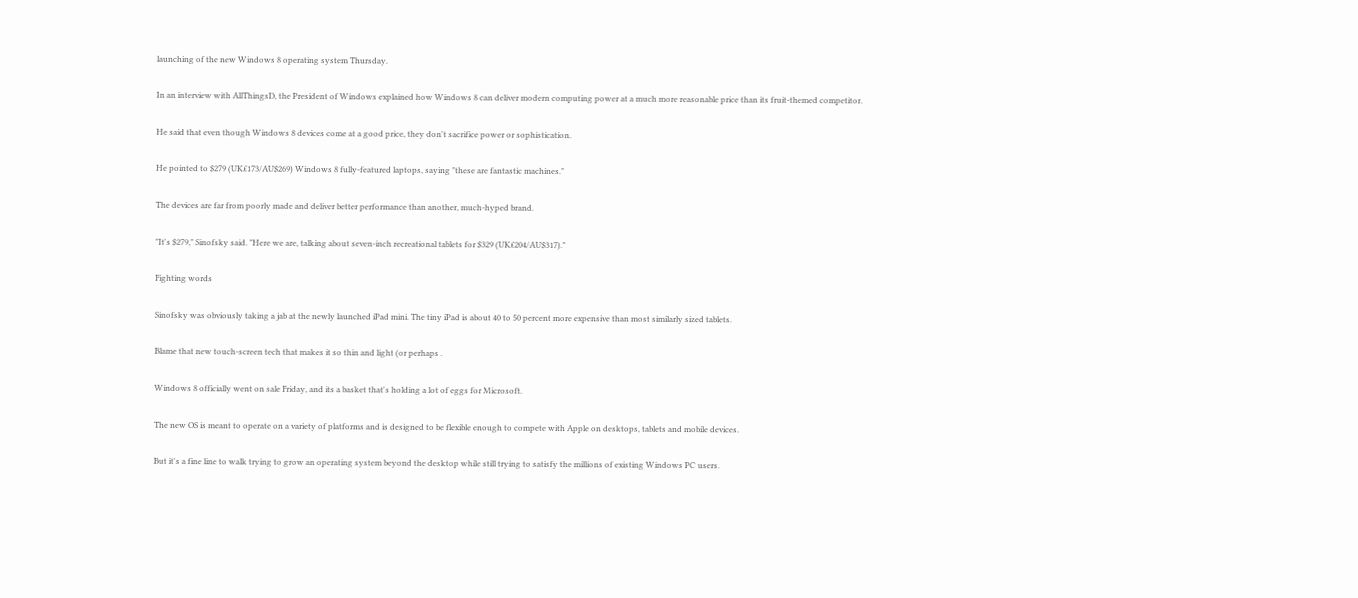launching of the new Windows 8 operating system Thursday.

In an interview with AllThingsD, the President of Windows explained how Windows 8 can deliver modern computing power at a much more reasonable price than its fruit-themed competitor.

He said that even though Windows 8 devices come at a good price, they don't sacrifice power or sophistication.

He pointed to $279 (UK£173/AU$269) Windows 8 fully-featured laptops, saying "these are fantastic machines."

The devices are far from poorly made and deliver better performance than another, much-hyped brand.

"It's $279," Sinofsky said. "Here we are, talking about seven-inch recreational tablets for $329 (UK£204/AU$317)."

Fighting words

Sinofsky was obviously taking a jab at the newly launched iPad mini. The tiny iPad is about 40 to 50 percent more expensive than most similarly sized tablets.

Blame that new touch-screen tech that makes it so thin and light (or perhaps .

Windows 8 officially went on sale Friday, and its a basket that's holding a lot of eggs for Microsoft.

The new OS is meant to operate on a variety of platforms and is designed to be flexible enough to compete with Apple on desktops, tablets and mobile devices.

But it's a fine line to walk trying to grow an operating system beyond the desktop while still trying to satisfy the millions of existing Windows PC users.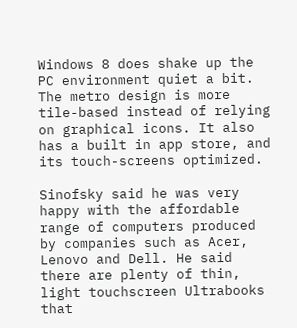Windows 8 does shake up the PC environment quiet a bit. The metro design is more tile-based instead of relying on graphical icons. It also has a built in app store, and its touch-screens optimized.

Sinofsky said he was very happy with the affordable range of computers produced by companies such as Acer, Lenovo and Dell. He said there are plenty of thin, light touchscreen Ultrabooks that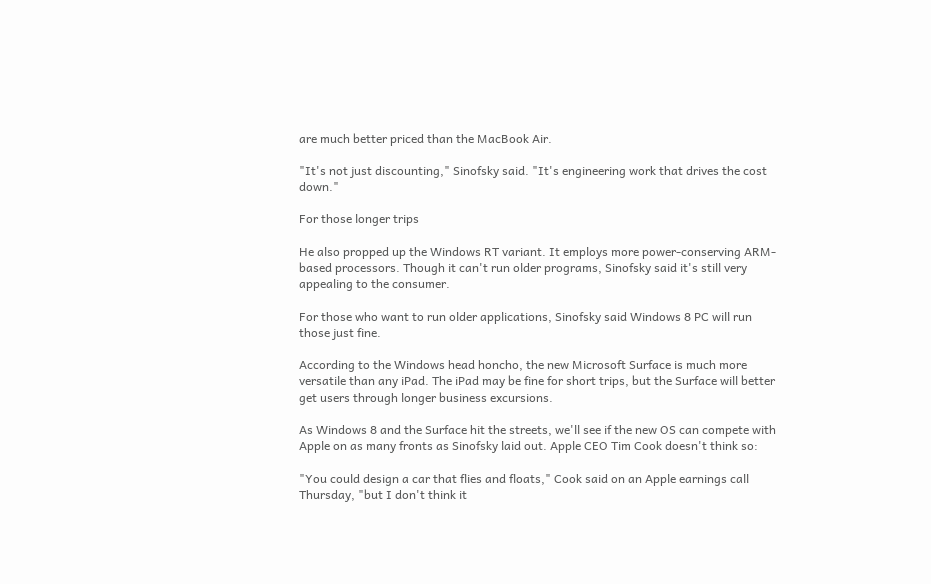are much better priced than the MacBook Air.

"It's not just discounting," Sinofsky said. "It's engineering work that drives the cost down."

For those longer trips

He also propped up the Windows RT variant. It employs more power-conserving ARM-based processors. Though it can't run older programs, Sinofsky said it's still very appealing to the consumer.

For those who want to run older applications, Sinofsky said Windows 8 PC will run those just fine.

According to the Windows head honcho, the new Microsoft Surface is much more versatile than any iPad. The iPad may be fine for short trips, but the Surface will better get users through longer business excursions.

As Windows 8 and the Surface hit the streets, we'll see if the new OS can compete with Apple on as many fronts as Sinofsky laid out. Apple CEO Tim Cook doesn't think so:

"You could design a car that flies and floats," Cook said on an Apple earnings call Thursday, "but I don't think it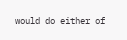would do either of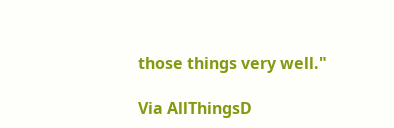those things very well."

Via AllThingsD